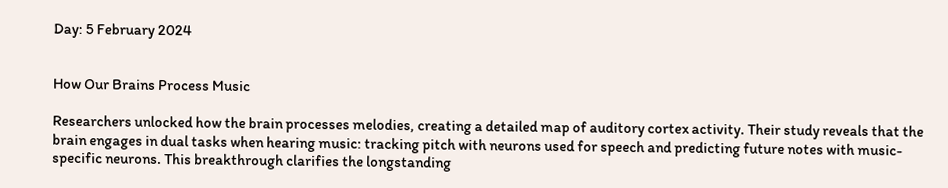Day: 5 February 2024


How Our Brains Process Music

Researchers unlocked how the brain processes melodies, creating a detailed map of auditory cortex activity. Their study reveals that the brain engages in dual tasks when hearing music: tracking pitch with neurons used for speech and predicting future notes with music-specific neurons. This breakthrough clarifies the longstanding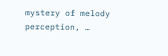mystery of melody perception, …